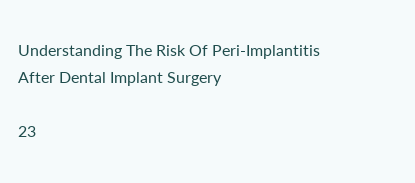Understanding The Risk Of Peri-Implantitis After Dental Implant Surgery

23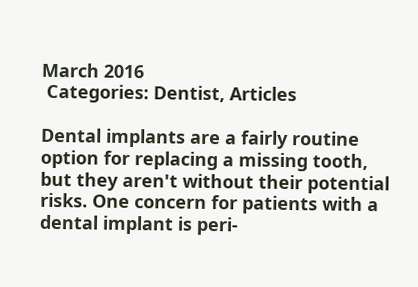March 2016
 Categories: Dentist, Articles

Dental implants are a fairly routine option for replacing a missing tooth, but they aren't without their potential risks. One concern for patients with a dental implant is peri-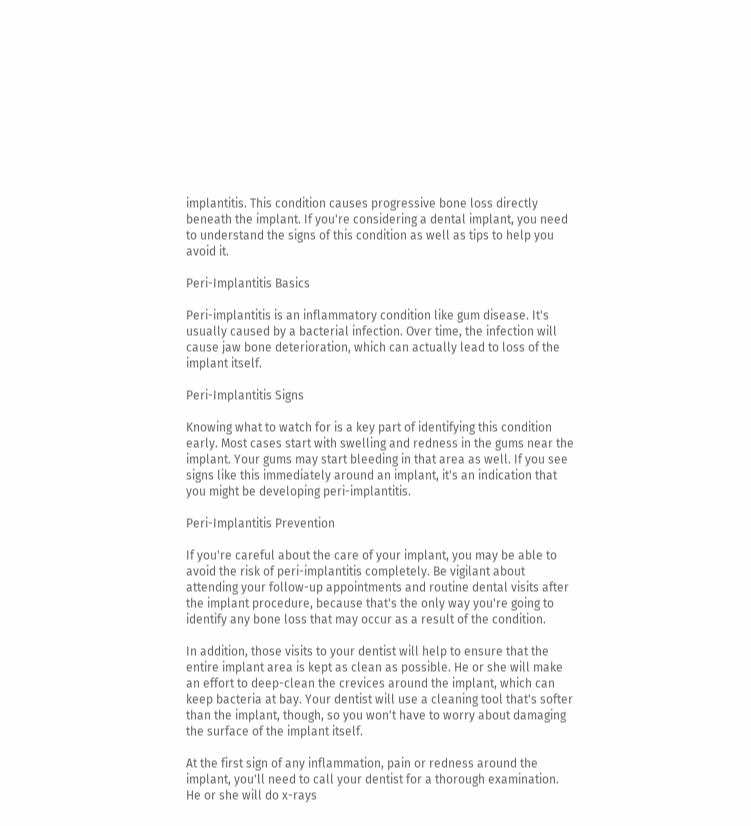implantitis. This condition causes progressive bone loss directly beneath the implant. If you're considering a dental implant, you need to understand the signs of this condition as well as tips to help you avoid it.

Peri-Implantitis Basics

Peri-implantitis is an inflammatory condition like gum disease. It's usually caused by a bacterial infection. Over time, the infection will cause jaw bone deterioration, which can actually lead to loss of the implant itself.

Peri-Implantitis Signs

Knowing what to watch for is a key part of identifying this condition early. Most cases start with swelling and redness in the gums near the implant. Your gums may start bleeding in that area as well. If you see signs like this immediately around an implant, it's an indication that you might be developing peri-implantitis.

Peri-Implantitis Prevention

If you're careful about the care of your implant, you may be able to avoid the risk of peri-implantitis completely. Be vigilant about attending your follow-up appointments and routine dental visits after the implant procedure, because that's the only way you're going to identify any bone loss that may occur as a result of the condition.

In addition, those visits to your dentist will help to ensure that the entire implant area is kept as clean as possible. He or she will make an effort to deep-clean the crevices around the implant, which can keep bacteria at bay. Your dentist will use a cleaning tool that's softer than the implant, though, so you won't have to worry about damaging the surface of the implant itself.

At the first sign of any inflammation, pain or redness around the implant, you'll need to call your dentist for a thorough examination. He or she will do x-rays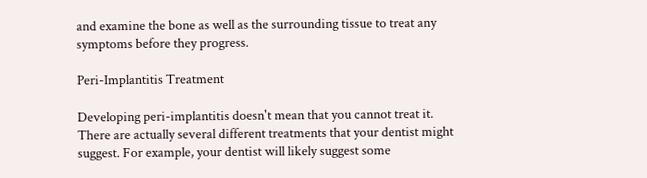and examine the bone as well as the surrounding tissue to treat any symptoms before they progress.

Peri-Implantitis Treatment

Developing peri-implantitis doesn't mean that you cannot treat it. There are actually several different treatments that your dentist might suggest. For example, your dentist will likely suggest some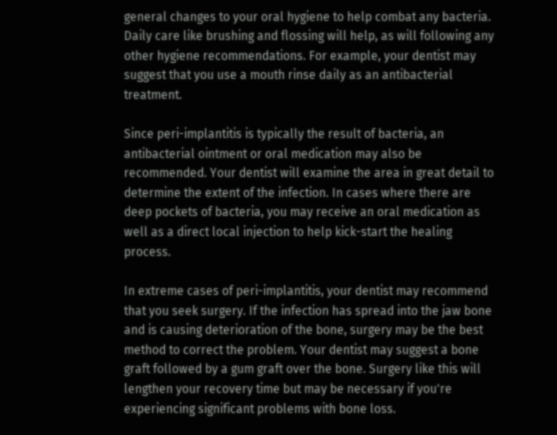general changes to your oral hygiene to help combat any bacteria. Daily care like brushing and flossing will help, as will following any other hygiene recommendations. For example, your dentist may suggest that you use a mouth rinse daily as an antibacterial treatment.

Since peri-implantitis is typically the result of bacteria, an antibacterial ointment or oral medication may also be recommended. Your dentist will examine the area in great detail to determine the extent of the infection. In cases where there are deep pockets of bacteria, you may receive an oral medication as well as a direct local injection to help kick-start the healing process.

In extreme cases of peri-implantitis, your dentist may recommend that you seek surgery. If the infection has spread into the jaw bone and is causing deterioration of the bone, surgery may be the best method to correct the problem. Your dentist may suggest a bone graft followed by a gum graft over the bone. Surgery like this will lengthen your recovery time but may be necessary if you're experiencing significant problems with bone loss.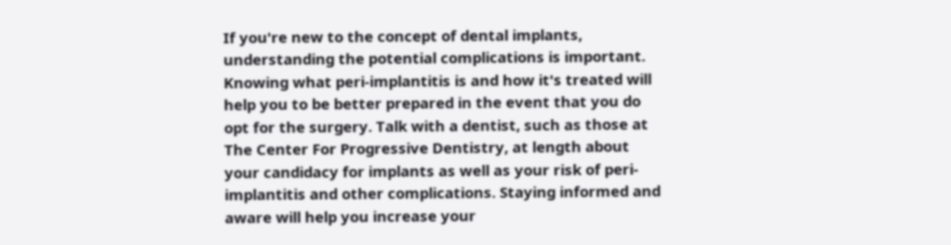If you're new to the concept of dental implants, understanding the potential complications is important. Knowing what peri-implantitis is and how it's treated will help you to be better prepared in the event that you do opt for the surgery. Talk with a dentist, such as those at The Center For Progressive Dentistry, at length about your candidacy for implants as well as your risk of peri-implantitis and other complications. Staying informed and aware will help you increase your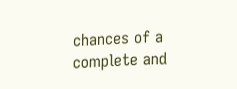chances of a complete and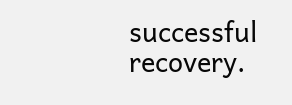successful recovery.